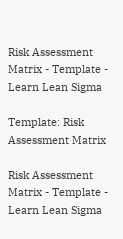Risk Assessment Matrix - Template - Learn Lean Sigma

Template: Risk Assessment Matrix

Risk Assessment Matrix - Template - Learn Lean Sigma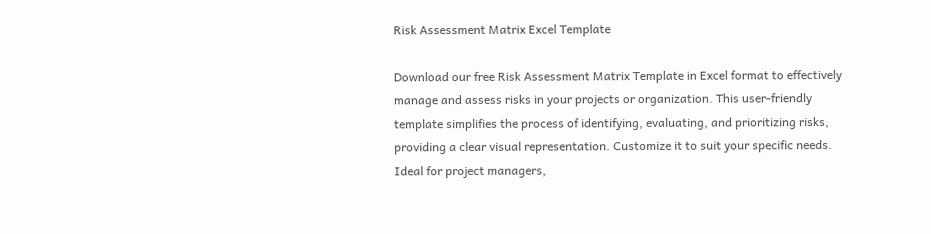Risk Assessment Matrix Excel Template

Download our free Risk Assessment Matrix Template in Excel format to effectively manage and assess risks in your projects or organization. This user-friendly template simplifies the process of identifying, evaluating, and prioritizing risks, providing a clear visual representation. Customize it to suit your specific needs. Ideal for project managers,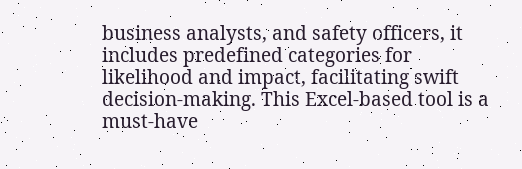business analysts, and safety officers, it includes predefined categories for likelihood and impact, facilitating swift decision-making. This Excel-based tool is a must-have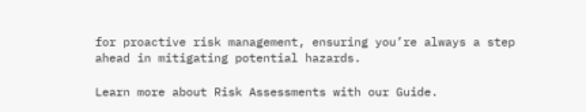for proactive risk management, ensuring you’re always a step ahead in mitigating potential hazards.

Learn more about Risk Assessments with our Guide.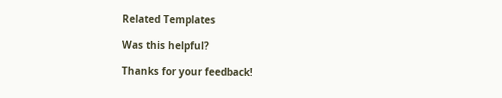Related Templates

Was this helpful?

Thanks for your feedback!